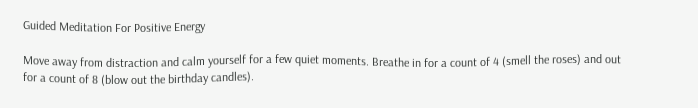Guided Meditation For Positive Energy

Move away from distraction and calm yourself for a few quiet moments. Breathe in for a count of 4 (smell the roses) and out for a count of 8 (blow out the birthday candles).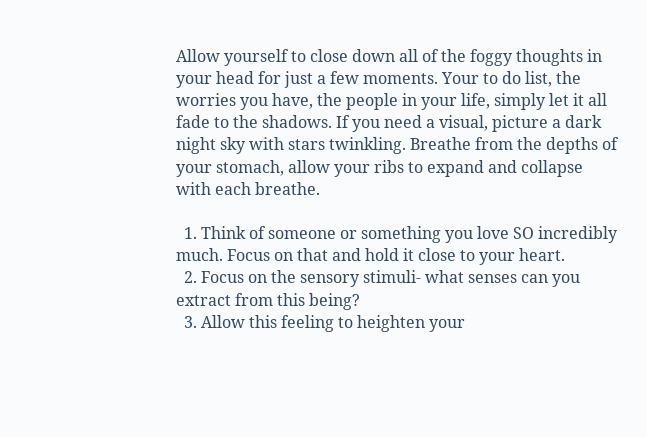Allow yourself to close down all of the foggy thoughts in your head for just a few moments. Your to do list, the worries you have, the people in your life, simply let it all fade to the shadows. If you need a visual, picture a dark night sky with stars twinkling. Breathe from the depths of your stomach, allow your ribs to expand and collapse with each breathe.

  1. Think of someone or something you love SO incredibly much. Focus on that and hold it close to your heart.
  2. Focus on the sensory stimuli- what senses can you extract from this being?
  3. Allow this feeling to heighten your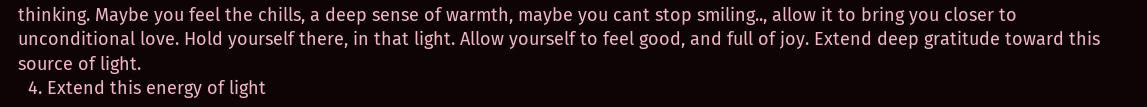thinking. Maybe you feel the chills, a deep sense of warmth, maybe you cant stop smiling.., allow it to bring you closer to unconditional love. Hold yourself there, in that light. Allow yourself to feel good, and full of joy. Extend deep gratitude toward this source of light.
  4. Extend this energy of light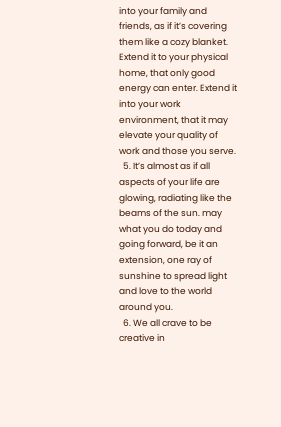into your family and friends, as if it’s covering them like a cozy blanket. Extend it to your physical home, that only good energy can enter. Extend it into your work environment, that it may elevate your quality of work and those you serve.
  5. It’s almost as if all aspects of your life are glowing, radiating like the beams of the sun. may what you do today and going forward, be it an extension, one ray of sunshine to spread light and love to the world around you.
  6. We all crave to be creative in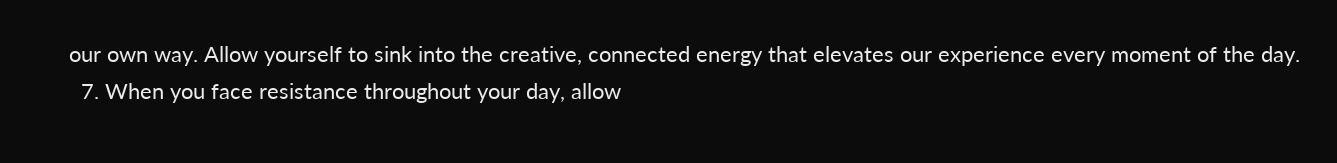our own way. Allow yourself to sink into the creative, connected energy that elevates our experience every moment of the day.
  7. When you face resistance throughout your day, allow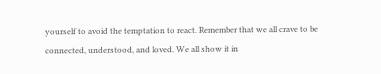yourself to avoid the temptation to react. Remember that we all crave to be connected, understood, and loved. We all show it in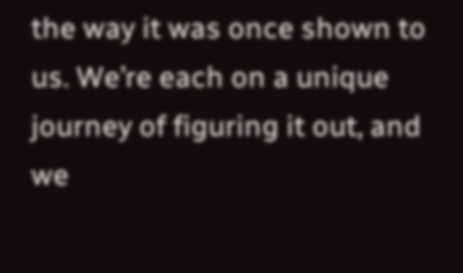the way it was once shown to us. We’re each on a unique journey of figuring it out, and we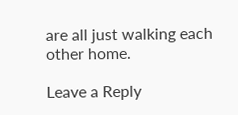are all just walking each other home.

Leave a Reply